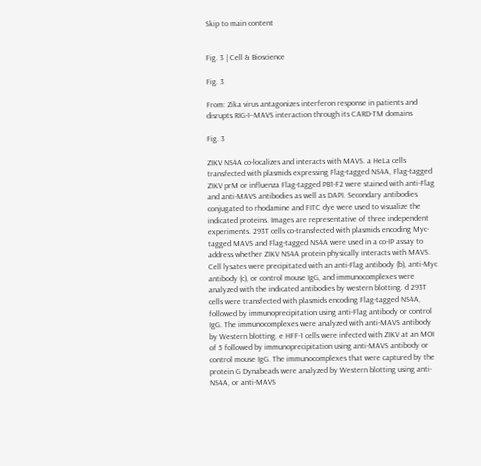Skip to main content


Fig. 3 | Cell & Bioscience

Fig. 3

From: Zika virus antagonizes interferon response in patients and disrupts RIG-I–MAVS interaction through its CARD-TM domains

Fig. 3

ZIKV NS4A co-localizes and interacts with MAVS. a HeLa cells transfected with plasmids expressing Flag-tagged NS4A, Flag-tagged ZIKV prM or influenza Flag-tagged PB1-F2 were stained with anti-Flag and anti-MAVS antibodies as well as DAPI. Secondary antibodies conjugated to rhodamine and FITC dye were used to visualize the indicated proteins. Images are representative of three independent experiments. 293T cells co-transfected with plasmids encoding Myc-tagged MAVS and Flag-tagged NS4A were used in a co-IP assay to address whether ZIKV NS4A protein physically interacts with MAVS. Cell lysates were precipitated with an anti-Flag antibody (b), anti-Myc antibody (c), or control mouse IgG, and immunocomplexes were analyzed with the indicated antibodies by western blotting. d 293T cells were transfected with plasmids encoding Flag-tagged NS4A, followed by immunoprecipitation using anti-Flag antibody or control IgG. The immunocomplexes were analyzed with anti-MAVS antibody by Western blotting. e HFF-1 cells were infected with ZIKV at an MOI of 5 followed by immunoprecipitation using anti-MAVS antibody or control mouse IgG. The immunocomplexes that were captured by the protein G Dynabeads were analyzed by Western blotting using anti-NS4A, or anti-MAVS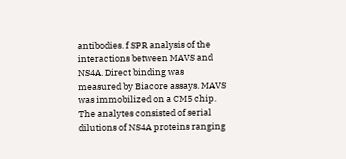antibodies. f SPR analysis of the interactions between MAVS and NS4A. Direct binding was measured by Biacore assays. MAVS was immobilized on a CM5 chip. The analytes consisted of serial dilutions of NS4A proteins ranging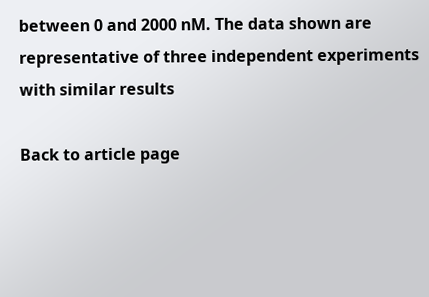between 0 and 2000 nM. The data shown are representative of three independent experiments with similar results

Back to article page